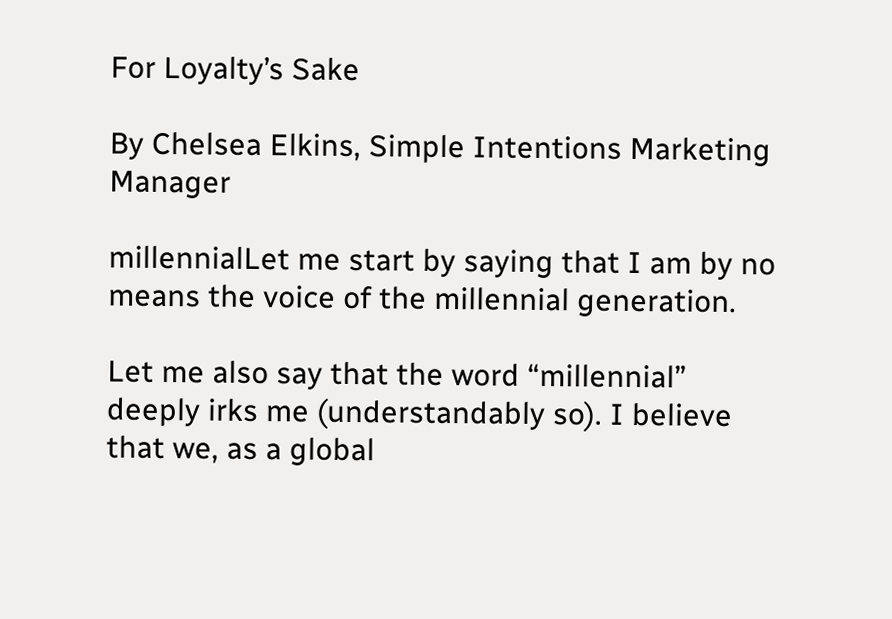For Loyalty’s Sake

By Chelsea Elkins, Simple Intentions Marketing Manager

millennialLet me start by saying that I am by no means the voice of the millennial generation.

Let me also say that the word “millennial” deeply irks me (understandably so). I believe that we, as a global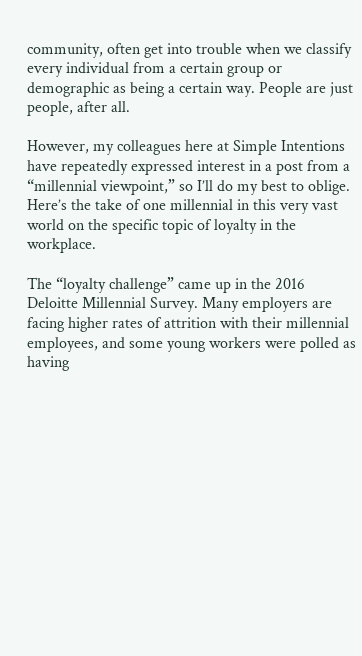community, often get into trouble when we classify every individual from a certain group or demographic as being a certain way. People are just people, after all.

However, my colleagues here at Simple Intentions have repeatedly expressed interest in a post from a “millennial viewpoint,” so I’ll do my best to oblige. Here’s the take of one millennial in this very vast world on the specific topic of loyalty in the workplace.

The “loyalty challenge” came up in the 2016 Deloitte Millennial Survey. Many employers are facing higher rates of attrition with their millennial employees, and some young workers were polled as having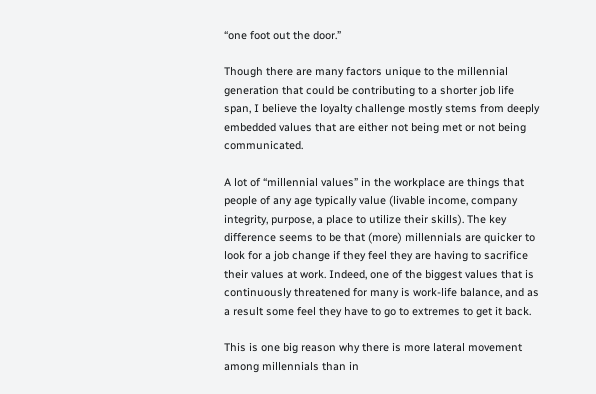“one foot out the door.”

Though there are many factors unique to the millennial generation that could be contributing to a shorter job life span, I believe the loyalty challenge mostly stems from deeply embedded values that are either not being met or not being communicated.

A lot of “millennial values” in the workplace are things that people of any age typically value (livable income, company integrity, purpose, a place to utilize their skills). The key difference seems to be that (more) millennials are quicker to look for a job change if they feel they are having to sacrifice their values at work. Indeed, one of the biggest values that is continuously threatened for many is work-life balance, and as a result some feel they have to go to extremes to get it back.

This is one big reason why there is more lateral movement among millennials than in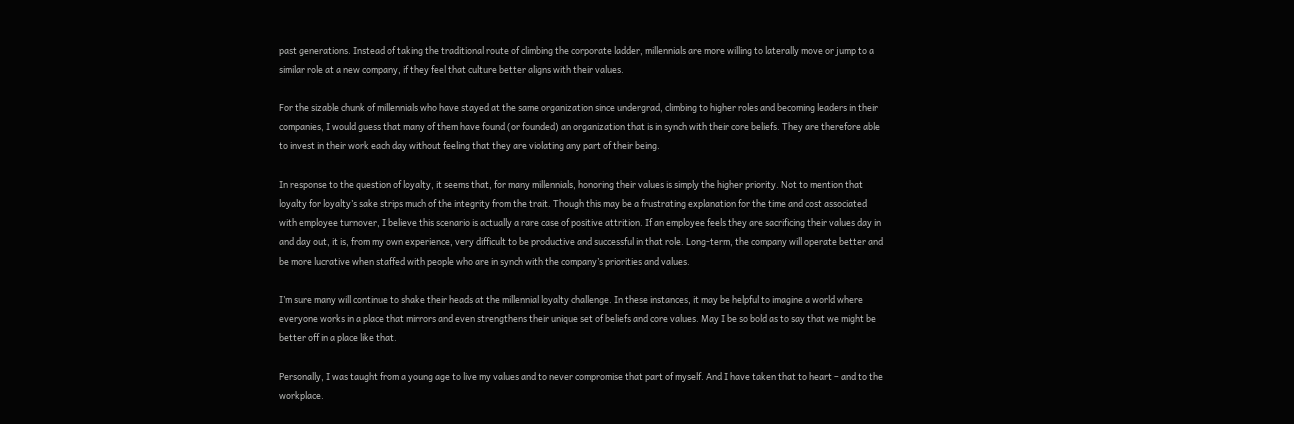past generations. Instead of taking the traditional route of climbing the corporate ladder, millennials are more willing to laterally move or jump to a similar role at a new company, if they feel that culture better aligns with their values.

For the sizable chunk of millennials who have stayed at the same organization since undergrad, climbing to higher roles and becoming leaders in their companies, I would guess that many of them have found (or founded) an organization that is in synch with their core beliefs. They are therefore able to invest in their work each day without feeling that they are violating any part of their being.

In response to the question of loyalty, it seems that, for many millennials, honoring their values is simply the higher priority. Not to mention that loyalty for loyalty’s sake strips much of the integrity from the trait. Though this may be a frustrating explanation for the time and cost associated with employee turnover, I believe this scenario is actually a rare case of positive attrition. If an employee feels they are sacrificing their values day in and day out, it is, from my own experience, very difficult to be productive and successful in that role. Long-term, the company will operate better and be more lucrative when staffed with people who are in synch with the company’s priorities and values.

I’m sure many will continue to shake their heads at the millennial loyalty challenge. In these instances, it may be helpful to imagine a world where everyone works in a place that mirrors and even strengthens their unique set of beliefs and core values. May I be so bold as to say that we might be better off in a place like that.

Personally, I was taught from a young age to live my values and to never compromise that part of myself. And I have taken that to heart – and to the workplace.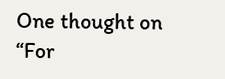One thought on “For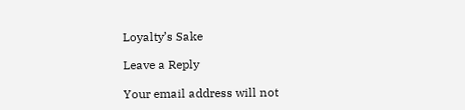Loyalty’s Sake

Leave a Reply

Your email address will not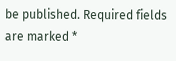be published. Required fields are marked *